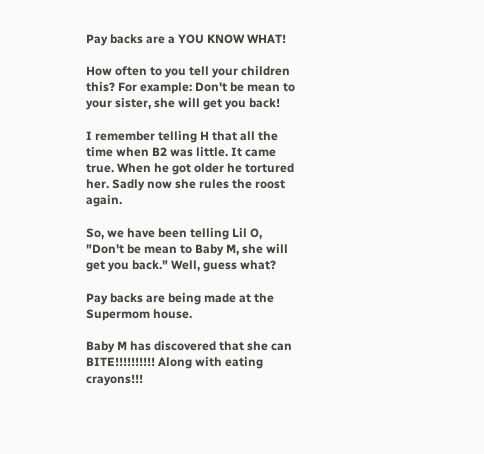Pay backs are a YOU KNOW WHAT!

How often to you tell your children this? For example: Don't be mean to your sister, she will get you back!

I remember telling H that all the time when B2 was little. It came true. When he got older he tortured her. Sadly now she rules the roost again.

So, we have been telling Lil O, "Don't be mean to Baby M, she will get you back." Well, guess what?

Pay backs are being made at the Supermom house.

Baby M has discovered that she can BITE!!!!!!!!!! Along with eating crayons!!!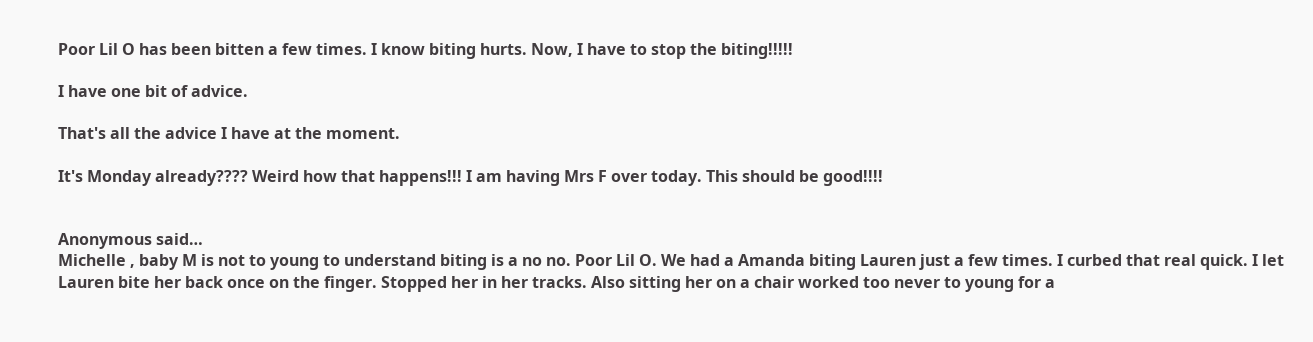Poor Lil O has been bitten a few times. I know biting hurts. Now, I have to stop the biting!!!!!

I have one bit of advice.

That's all the advice I have at the moment.

It's Monday already???? Weird how that happens!!! I am having Mrs F over today. This should be good!!!!


Anonymous said…
Michelle , baby M is not to young to understand biting is a no no. Poor Lil O. We had a Amanda biting Lauren just a few times. I curbed that real quick. I let Lauren bite her back once on the finger. Stopped her in her tracks. Also sitting her on a chair worked too never to young for a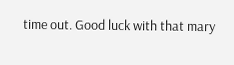time out. Good luck with that mary